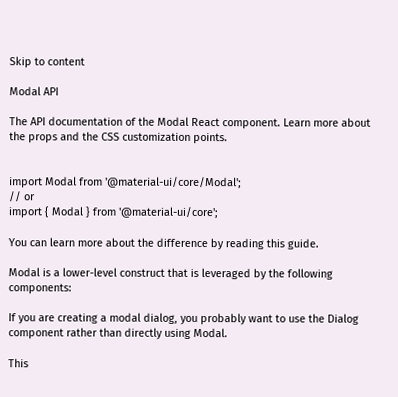Skip to content

Modal API

The API documentation of the Modal React component. Learn more about the props and the CSS customization points.


import Modal from '@material-ui/core/Modal';
// or
import { Modal } from '@material-ui/core';

You can learn more about the difference by reading this guide.

Modal is a lower-level construct that is leveraged by the following components:

If you are creating a modal dialog, you probably want to use the Dialog component rather than directly using Modal.

This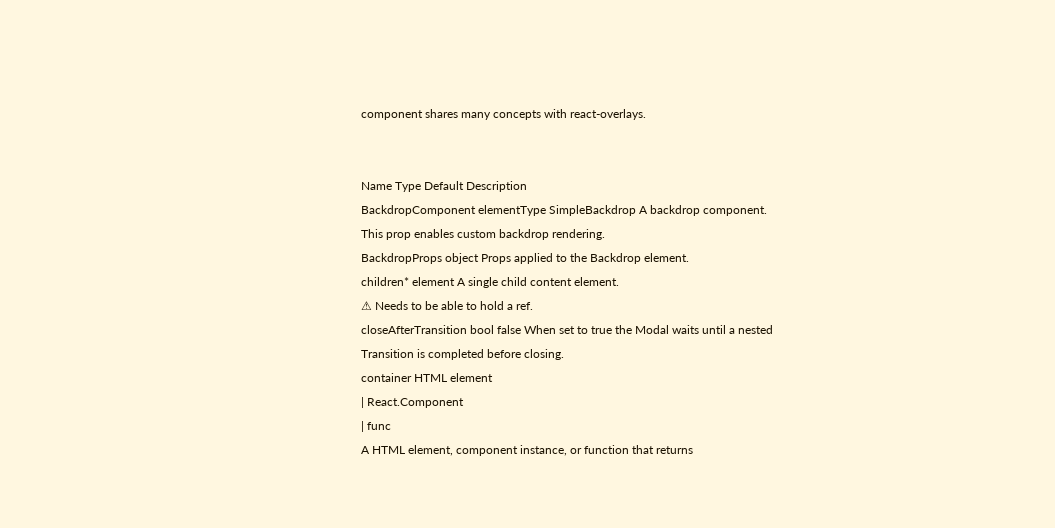component shares many concepts with react-overlays.


Name Type Default Description
BackdropComponent elementType SimpleBackdrop A backdrop component. This prop enables custom backdrop rendering.
BackdropProps object Props applied to the Backdrop element.
children* element A single child content element.
⚠ Needs to be able to hold a ref.
closeAfterTransition bool false When set to true the Modal waits until a nested Transition is completed before closing.
container HTML element
| React.Component
| func
A HTML element, component instance, or function that returns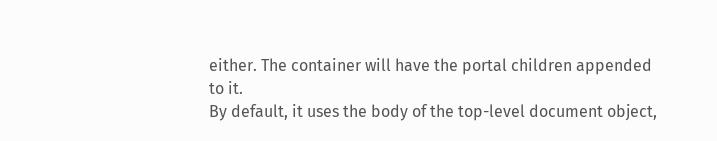either. The container will have the portal children appended to it.
By default, it uses the body of the top-level document object,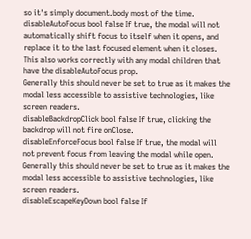so it's simply document.body most of the time.
disableAutoFocus bool false If true, the modal will not automatically shift focus to itself when it opens, and replace it to the last focused element when it closes. This also works correctly with any modal children that have the disableAutoFocus prop.
Generally this should never be set to true as it makes the modal less accessible to assistive technologies, like screen readers.
disableBackdropClick bool false If true, clicking the backdrop will not fire onClose.
disableEnforceFocus bool false If true, the modal will not prevent focus from leaving the modal while open.
Generally this should never be set to true as it makes the modal less accessible to assistive technologies, like screen readers.
disableEscapeKeyDown bool false If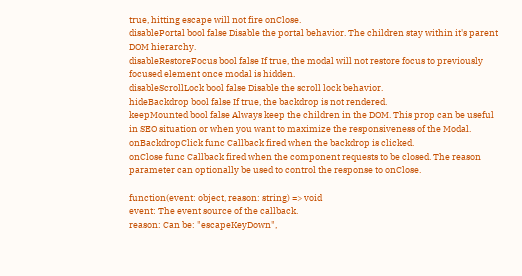true, hitting escape will not fire onClose.
disablePortal bool false Disable the portal behavior. The children stay within it's parent DOM hierarchy.
disableRestoreFocus bool false If true, the modal will not restore focus to previously focused element once modal is hidden.
disableScrollLock bool false Disable the scroll lock behavior.
hideBackdrop bool false If true, the backdrop is not rendered.
keepMounted bool false Always keep the children in the DOM. This prop can be useful in SEO situation or when you want to maximize the responsiveness of the Modal.
onBackdropClick func Callback fired when the backdrop is clicked.
onClose func Callback fired when the component requests to be closed. The reason parameter can optionally be used to control the response to onClose.

function(event: object, reason: string) => void
event: The event source of the callback.
reason: Can be: "escapeKeyDown",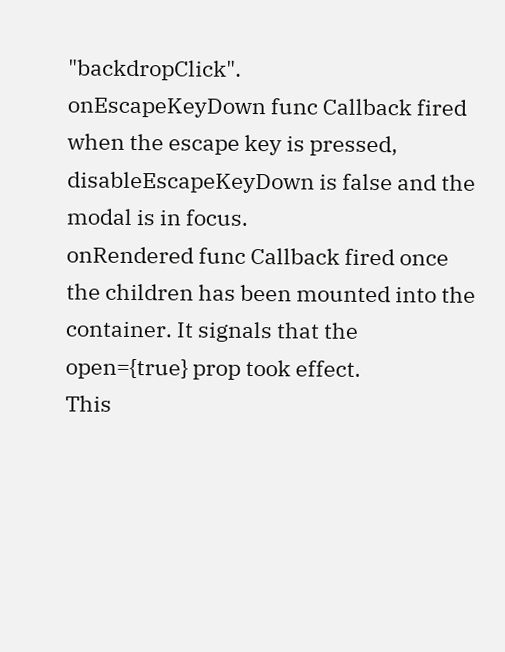"backdropClick".
onEscapeKeyDown func Callback fired when the escape key is pressed, disableEscapeKeyDown is false and the modal is in focus.
onRendered func Callback fired once the children has been mounted into the container. It signals that the open={true} prop took effect.
This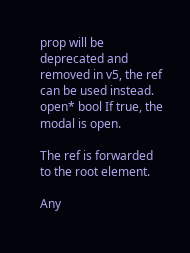prop will be deprecated and removed in v5, the ref can be used instead.
open* bool If true, the modal is open.

The ref is forwarded to the root element.

Any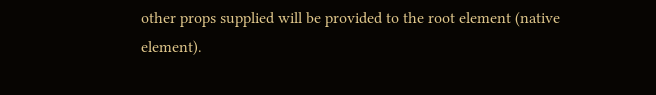other props supplied will be provided to the root element (native element).